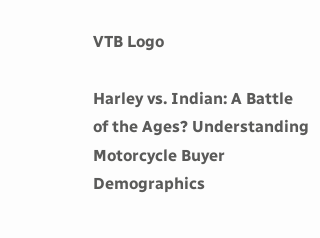VTB Logo

Harley vs. Indian: A Battle of the Ages? Understanding Motorcycle Buyer Demographics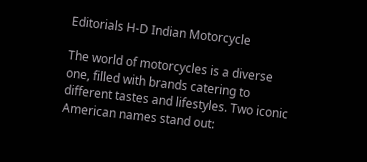Editorials H-D Indian Motorcycle

The world of motorcycles is a diverse one, filled with brands catering to different tastes and lifestyles. Two iconic American names stand out: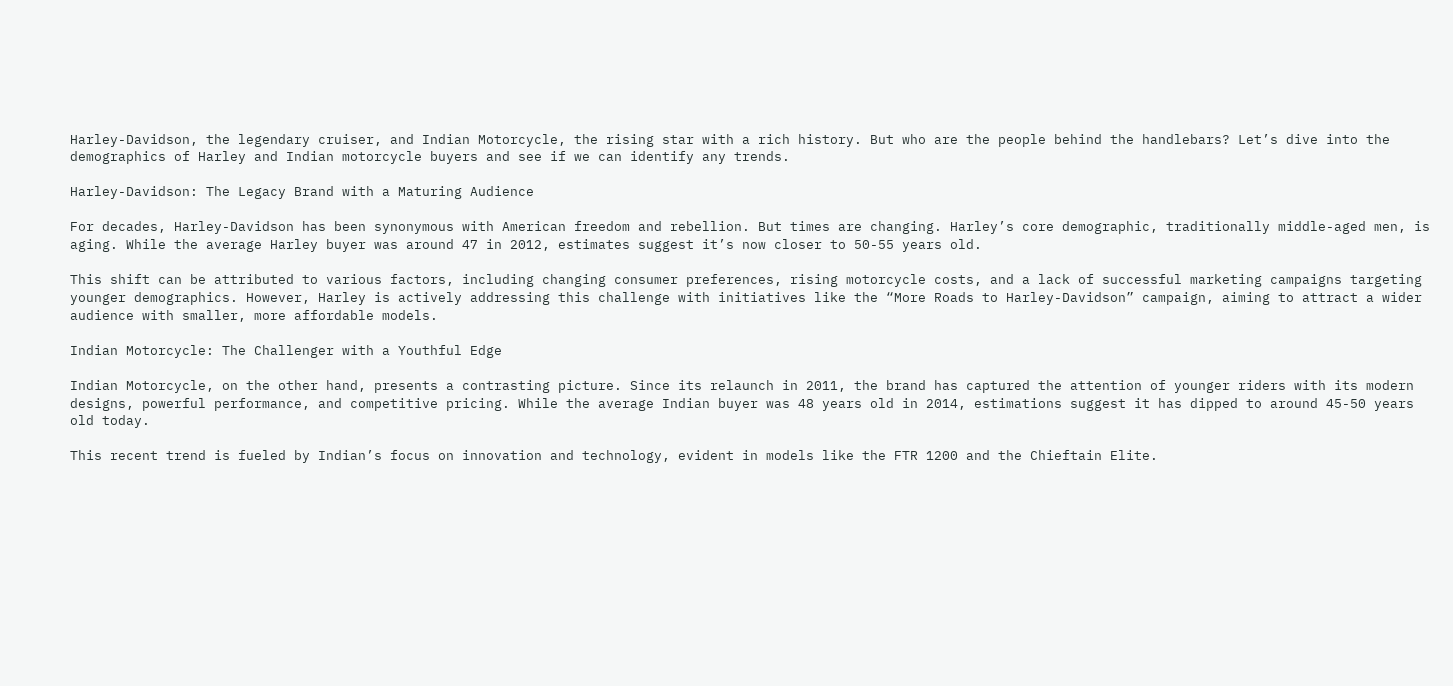Harley-Davidson, the legendary cruiser, and Indian Motorcycle, the rising star with a rich history. But who are the people behind the handlebars? Let’s dive into the demographics of Harley and Indian motorcycle buyers and see if we can identify any trends.

Harley-Davidson: The Legacy Brand with a Maturing Audience

For decades, Harley-Davidson has been synonymous with American freedom and rebellion. But times are changing. Harley’s core demographic, traditionally middle-aged men, is aging. While the average Harley buyer was around 47 in 2012, estimates suggest it’s now closer to 50-55 years old.

This shift can be attributed to various factors, including changing consumer preferences, rising motorcycle costs, and a lack of successful marketing campaigns targeting younger demographics. However, Harley is actively addressing this challenge with initiatives like the “More Roads to Harley-Davidson” campaign, aiming to attract a wider audience with smaller, more affordable models.

Indian Motorcycle: The Challenger with a Youthful Edge

Indian Motorcycle, on the other hand, presents a contrasting picture. Since its relaunch in 2011, the brand has captured the attention of younger riders with its modern designs, powerful performance, and competitive pricing. While the average Indian buyer was 48 years old in 2014, estimations suggest it has dipped to around 45-50 years old today.

This recent trend is fueled by Indian’s focus on innovation and technology, evident in models like the FTR 1200 and the Chieftain Elite.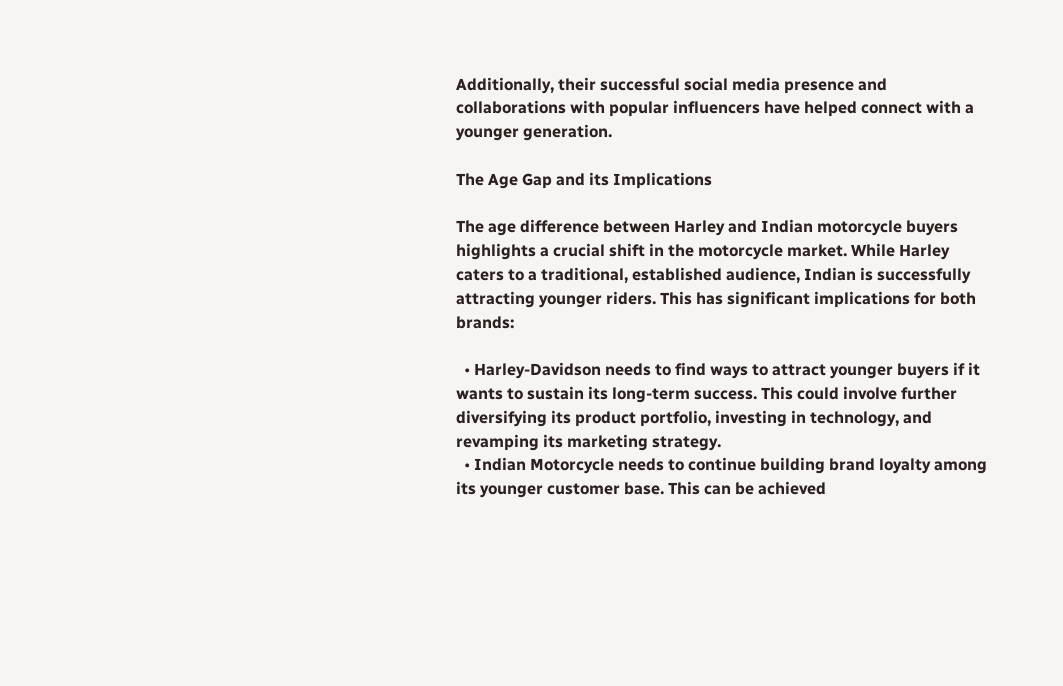Additionally, their successful social media presence and collaborations with popular influencers have helped connect with a younger generation.

The Age Gap and its Implications

The age difference between Harley and Indian motorcycle buyers highlights a crucial shift in the motorcycle market. While Harley caters to a traditional, established audience, Indian is successfully attracting younger riders. This has significant implications for both brands:

  • Harley-Davidson needs to find ways to attract younger buyers if it wants to sustain its long-term success. This could involve further diversifying its product portfolio, investing in technology, and revamping its marketing strategy.
  • Indian Motorcycle needs to continue building brand loyalty among its younger customer base. This can be achieved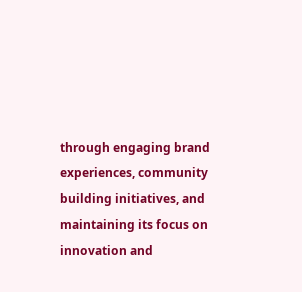through engaging brand experiences, community building initiatives, and maintaining its focus on innovation and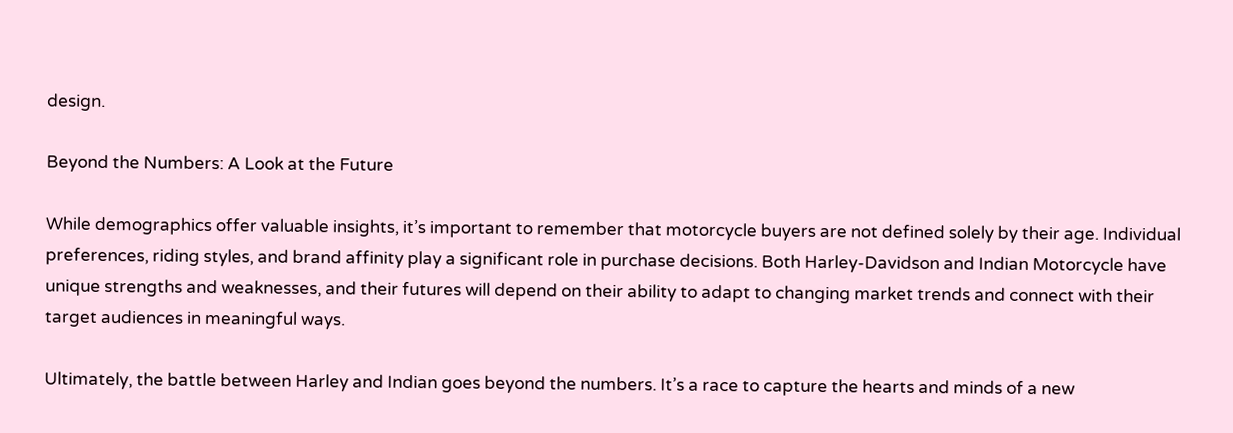design.

Beyond the Numbers: A Look at the Future

While demographics offer valuable insights, it’s important to remember that motorcycle buyers are not defined solely by their age. Individual preferences, riding styles, and brand affinity play a significant role in purchase decisions. Both Harley-Davidson and Indian Motorcycle have unique strengths and weaknesses, and their futures will depend on their ability to adapt to changing market trends and connect with their target audiences in meaningful ways.

Ultimately, the battle between Harley and Indian goes beyond the numbers. It’s a race to capture the hearts and minds of a new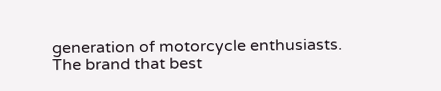generation of motorcycle enthusiasts. The brand that best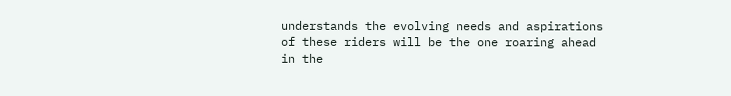understands the evolving needs and aspirations of these riders will be the one roaring ahead in the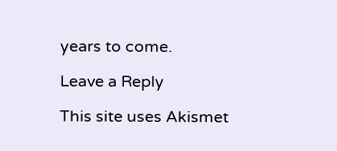years to come.

Leave a Reply

This site uses Akismet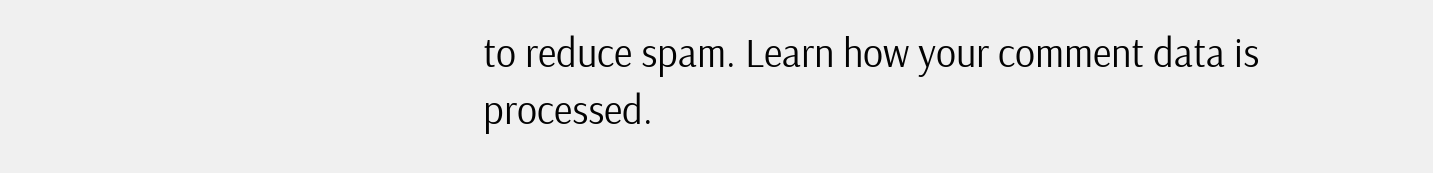to reduce spam. Learn how your comment data is processed.